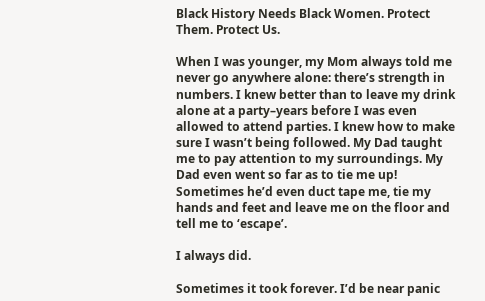Black History Needs Black Women. Protect Them. Protect Us.

When I was younger, my Mom always told me never go anywhere alone: there’s strength in numbers. I knew better than to leave my drink alone at a party–years before I was even allowed to attend parties. I knew how to make sure I wasn’t being followed. My Dad taught me to pay attention to my surroundings. My Dad even went so far as to tie me up! Sometimes he’d even duct tape me, tie my hands and feet and leave me on the floor and tell me to ‘escape’.

I always did.

Sometimes it took forever. I’d be near panic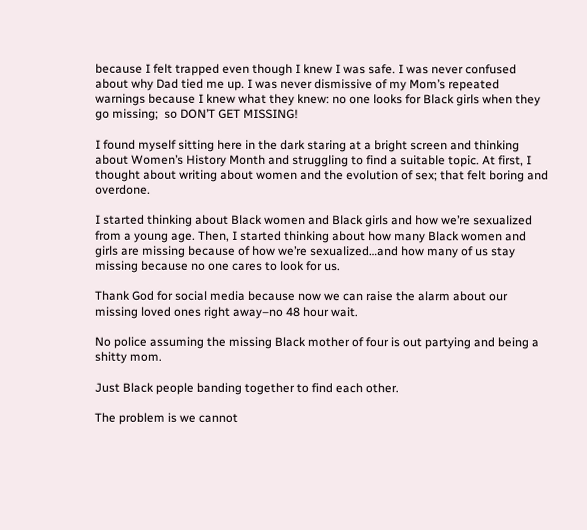because I felt trapped even though I knew I was safe. I was never confused about why Dad tied me up. I was never dismissive of my Mom’s repeated warnings because I knew what they knew: no one looks for Black girls when they go missing;  so DON’T GET MISSING!

I found myself sitting here in the dark staring at a bright screen and thinking about Women’s History Month and struggling to find a suitable topic. At first, I thought about writing about women and the evolution of sex; that felt boring and overdone.

I started thinking about Black women and Black girls and how we’re sexualized from a young age. Then, I started thinking about how many Black women and girls are missing because of how we’re sexualized…and how many of us stay missing because no one cares to look for us.

Thank God for social media because now we can raise the alarm about our missing loved ones right away–no 48 hour wait.

No police assuming the missing Black mother of four is out partying and being a shitty mom.

Just Black people banding together to find each other.

The problem is we cannot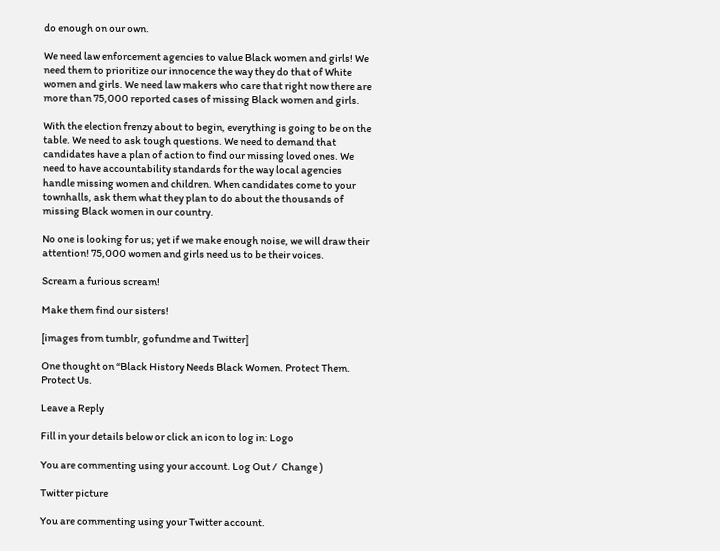do enough on our own.

We need law enforcement agencies to value Black women and girls! We need them to prioritize our innocence the way they do that of White women and girls. We need law makers who care that right now there are more than 75,000 reported cases of missing Black women and girls.

With the election frenzy about to begin, everything is going to be on the table. We need to ask tough questions. We need to demand that candidates have a plan of action to find our missing loved ones. We need to have accountability standards for the way local agencies handle missing women and children. When candidates come to your townhalls, ask them what they plan to do about the thousands of missing Black women in our country.

No one is looking for us; yet if we make enough noise, we will draw their attention! 75,000 women and girls need us to be their voices.

Scream a furious scream!

Make them find our sisters!

[images from tumblr, gofundme and Twitter]

One thought on “Black History Needs Black Women. Protect Them. Protect Us.

Leave a Reply

Fill in your details below or click an icon to log in: Logo

You are commenting using your account. Log Out /  Change )

Twitter picture

You are commenting using your Twitter account.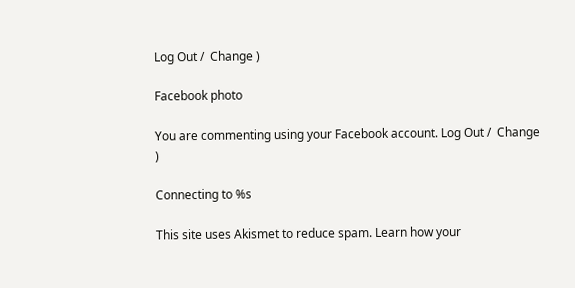Log Out /  Change )

Facebook photo

You are commenting using your Facebook account. Log Out /  Change )

Connecting to %s

This site uses Akismet to reduce spam. Learn how your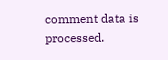comment data is processed.